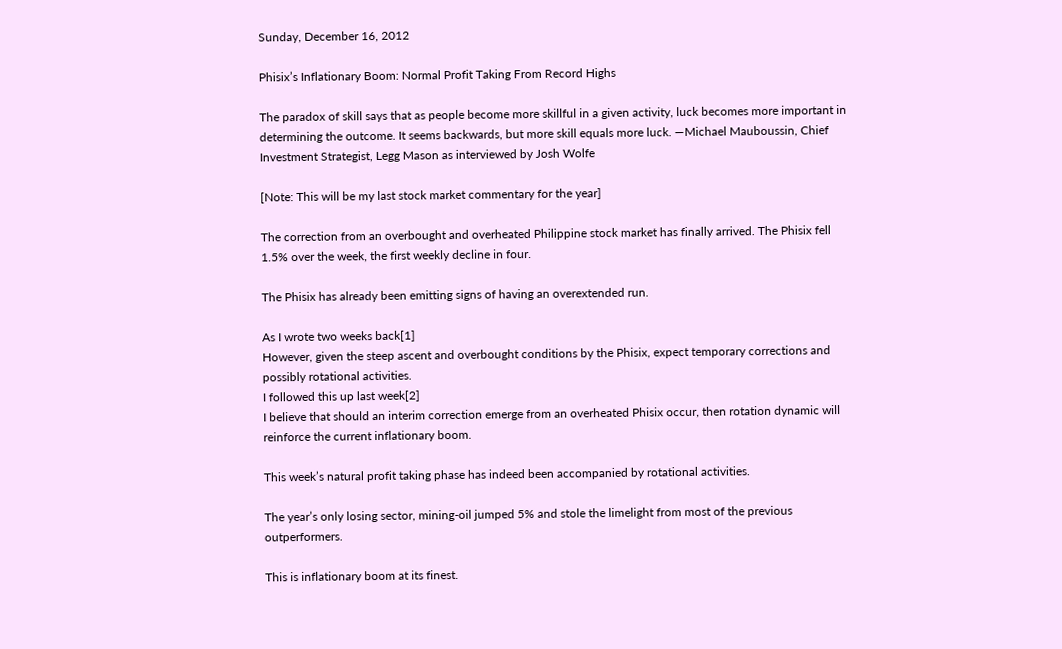Sunday, December 16, 2012

Phisix’s Inflationary Boom: Normal Profit Taking From Record Highs

The paradox of skill says that as people become more skillful in a given activity, luck becomes more important in determining the outcome. It seems backwards, but more skill equals more luck. —Michael Mauboussin, Chief Investment Strategist, Legg Mason as interviewed by Josh Wolfe

[Note: This will be my last stock market commentary for the year]

The correction from an overbought and overheated Philippine stock market has finally arrived. The Phisix fell 1.5% over the week, the first weekly decline in four.

The Phisix has already been emitting signs of having an overextended run.

As I wrote two weeks back[1]
However, given the steep ascent and overbought conditions by the Phisix, expect temporary corrections and possibly rotational activities.
I followed this up last week[2]
I believe that should an interim correction emerge from an overheated Phisix occur, then rotation dynamic will reinforce the current inflationary boom.

This week’s natural profit taking phase has indeed been accompanied by rotational activities.

The year’s only losing sector, mining-oil jumped 5% and stole the limelight from most of the previous outperformers.

This is inflationary boom at its finest.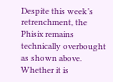Despite this week’s retrenchment, the Phisix remains technically overbought as shown above. Whether it is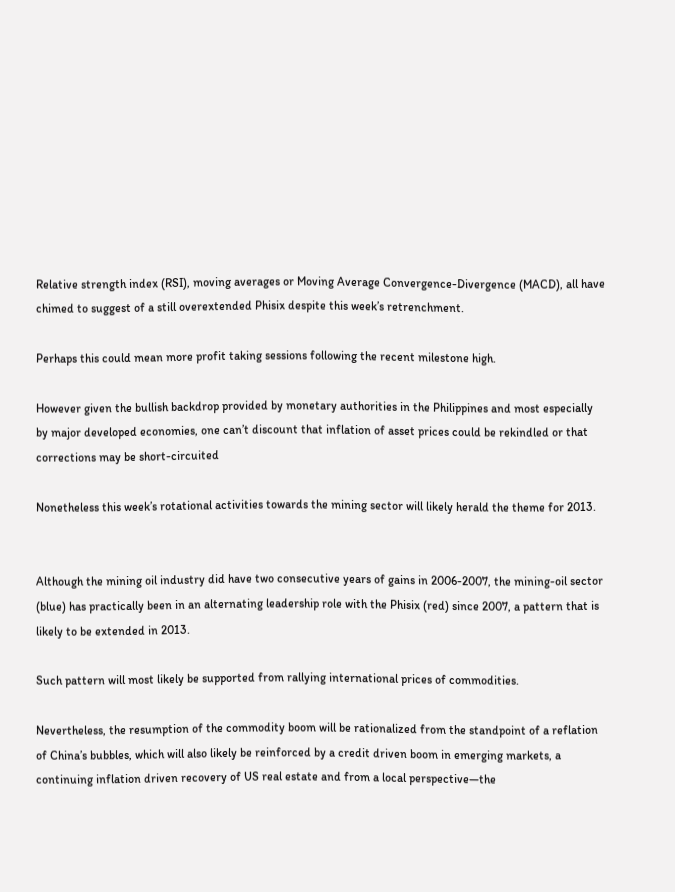Relative strength index (RSI), moving averages or Moving Average Convergence-Divergence (MACD), all have chimed to suggest of a still overextended Phisix despite this week’s retrenchment.

Perhaps this could mean more profit taking sessions following the recent milestone high.

However given the bullish backdrop provided by monetary authorities in the Philippines and most especially by major developed economies, one can’t discount that inflation of asset prices could be rekindled or that corrections may be short-circuited

Nonetheless this week’s rotational activities towards the mining sector will likely herald the theme for 2013.


Although the mining oil industry did have two consecutive years of gains in 2006-2007, the mining-oil sector (blue) has practically been in an alternating leadership role with the Phisix (red) since 2007, a pattern that is likely to be extended in 2013.

Such pattern will most likely be supported from rallying international prices of commodities.

Nevertheless, the resumption of the commodity boom will be rationalized from the standpoint of a reflation of China’s bubbles, which will also likely be reinforced by a credit driven boom in emerging markets, a continuing inflation driven recovery of US real estate and from a local perspective—the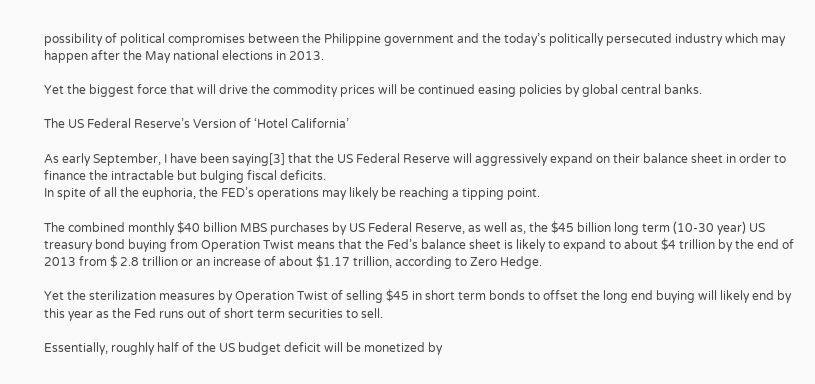possibility of political compromises between the Philippine government and the today’s politically persecuted industry which may happen after the May national elections in 2013.

Yet the biggest force that will drive the commodity prices will be continued easing policies by global central banks.

The US Federal Reserve’s Version of ‘Hotel California’

As early September, I have been saying[3] that the US Federal Reserve will aggressively expand on their balance sheet in order to finance the intractable but bulging fiscal deficits.
In spite of all the euphoria, the FED’s operations may likely be reaching a tipping point.

The combined monthly $40 billion MBS purchases by US Federal Reserve, as well as, the $45 billion long term (10-30 year) US treasury bond buying from Operation Twist means that the Fed’s balance sheet is likely to expand to about $4 trillion by the end of 2013 from $ 2.8 trillion or an increase of about $1.17 trillion, according to Zero Hedge.

Yet the sterilization measures by Operation Twist of selling $45 in short term bonds to offset the long end buying will likely end by this year as the Fed runs out of short term securities to sell.

Essentially, roughly half of the US budget deficit will be monetized by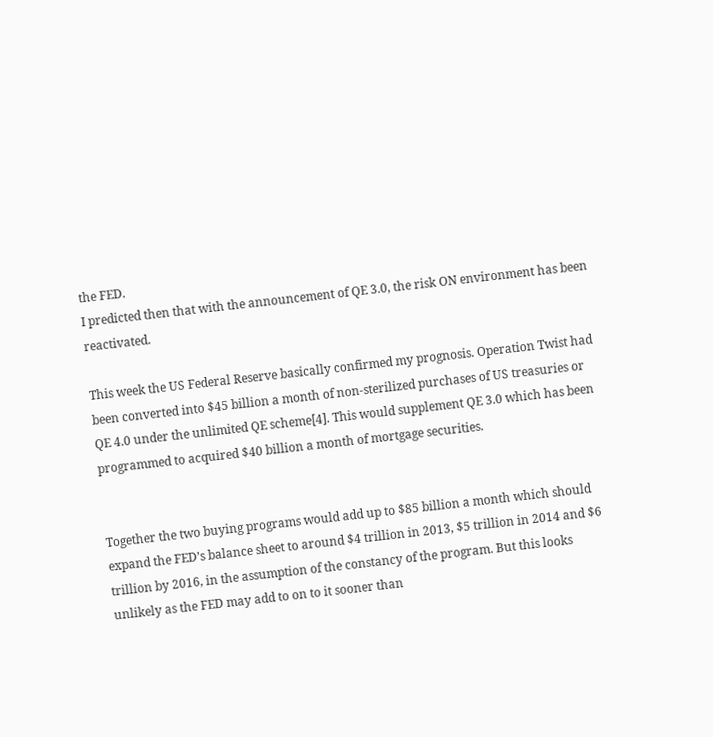the FED.
I predicted then that with the announcement of QE 3.0, the risk ON environment has been reactivated.

This week the US Federal Reserve basically confirmed my prognosis. Operation Twist had been converted into $45 billion a month of non-sterilized purchases of US treasuries or QE 4.0 under the unlimited QE scheme[4]. This would supplement QE 3.0 which has been programmed to acquired $40 billion a month of mortgage securities.


Together the two buying programs would add up to $85 billion a month which should expand the FED’s balance sheet to around $4 trillion in 2013, $5 trillion in 2014 and $6 trillion by 2016, in the assumption of the constancy of the program. But this looks unlikely as the FED may add to on to it sooner than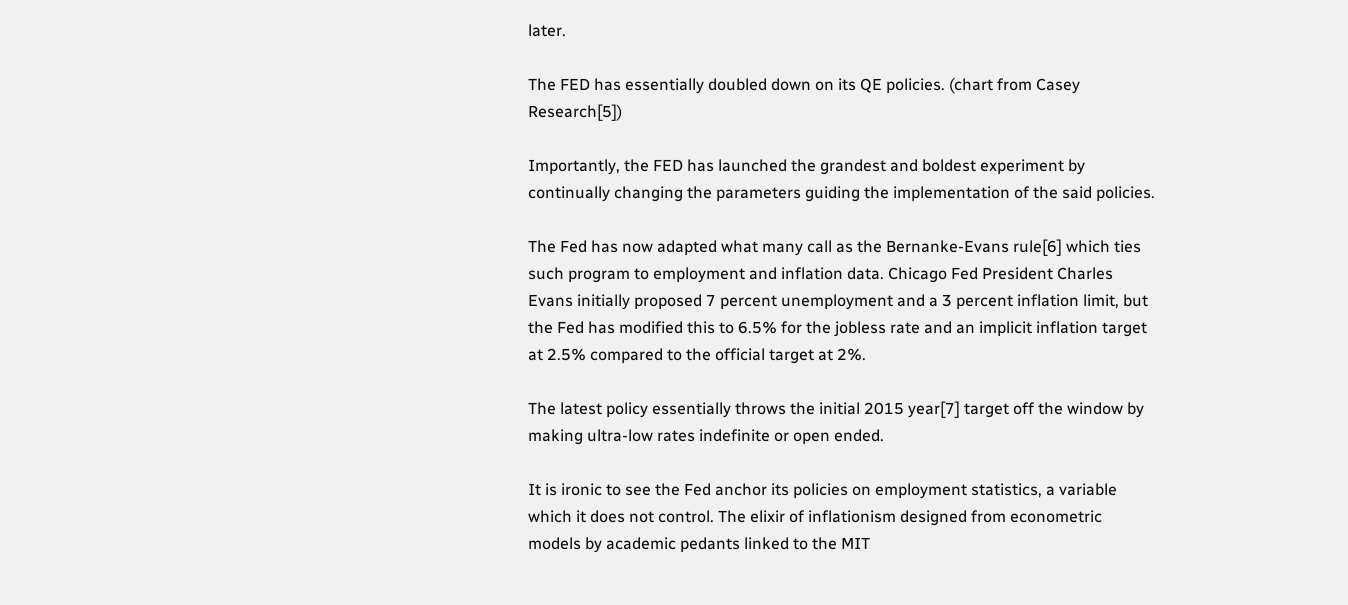later.

The FED has essentially doubled down on its QE policies. (chart from Casey Research[5])

Importantly, the FED has launched the grandest and boldest experiment by continually changing the parameters guiding the implementation of the said policies.

The Fed has now adapted what many call as the Bernanke-Evans rule[6] which ties such program to employment and inflation data. Chicago Fed President Charles Evans initially proposed 7 percent unemployment and a 3 percent inflation limit, but the Fed has modified this to 6.5% for the jobless rate and an implicit inflation target at 2.5% compared to the official target at 2%.

The latest policy essentially throws the initial 2015 year[7] target off the window by making ultra-low rates indefinite or open ended.

It is ironic to see the Fed anchor its policies on employment statistics, a variable which it does not control. The elixir of inflationism designed from econometric models by academic pedants linked to the MIT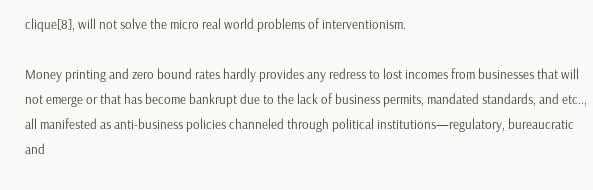clique[8], will not solve the micro real world problems of interventionism.

Money printing and zero bound rates hardly provides any redress to lost incomes from businesses that will not emerge or that has become bankrupt due to the lack of business permits, mandated standards, and etc.., all manifested as anti-business policies channeled through political institutions—regulatory, bureaucratic and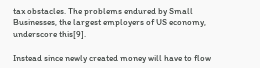tax obstacles. The problems endured by Small Businesses, the largest employers of US economy, underscore this[9].

Instead since newly created money will have to flow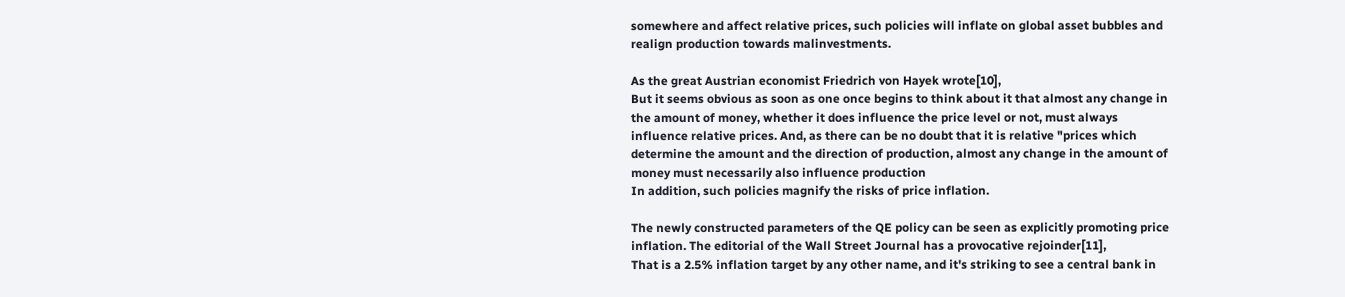somewhere and affect relative prices, such policies will inflate on global asset bubbles and realign production towards malinvestments.

As the great Austrian economist Friedrich von Hayek wrote[10],
But it seems obvious as soon as one once begins to think about it that almost any change in the amount of money, whether it does influence the price level or not, must always influence relative prices. And, as there can be no doubt that it is relative "prices which determine the amount and the direction of production, almost any change in the amount of money must necessarily also influence production
In addition, such policies magnify the risks of price inflation.

The newly constructed parameters of the QE policy can be seen as explicitly promoting price inflation. The editorial of the Wall Street Journal has a provocative rejoinder[11],
That is a 2.5% inflation target by any other name, and it's striking to see a central bank in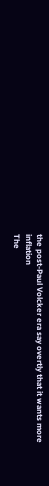the post-Paul Volcker era say overtly that it wants more inflation
The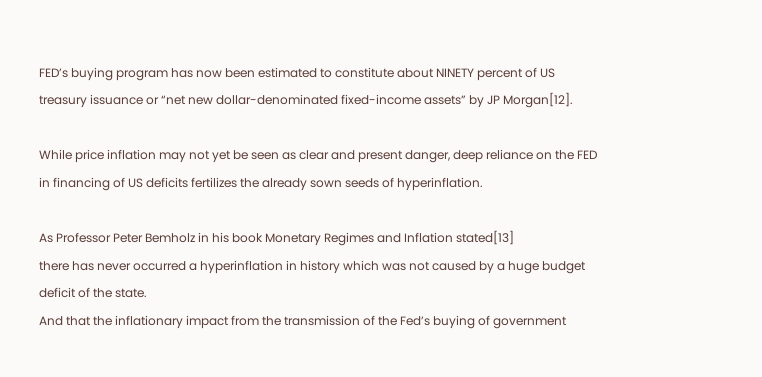FED’s buying program has now been estimated to constitute about NINETY percent of US treasury issuance or “net new dollar-denominated fixed-income assets” by JP Morgan[12].

While price inflation may not yet be seen as clear and present danger, deep reliance on the FED in financing of US deficits fertilizes the already sown seeds of hyperinflation.

As Professor Peter Bemholz in his book Monetary Regimes and Inflation stated[13]
there has never occurred a hyperinflation in history which was not caused by a huge budget deficit of the state.
And that the inflationary impact from the transmission of the Fed’s buying of government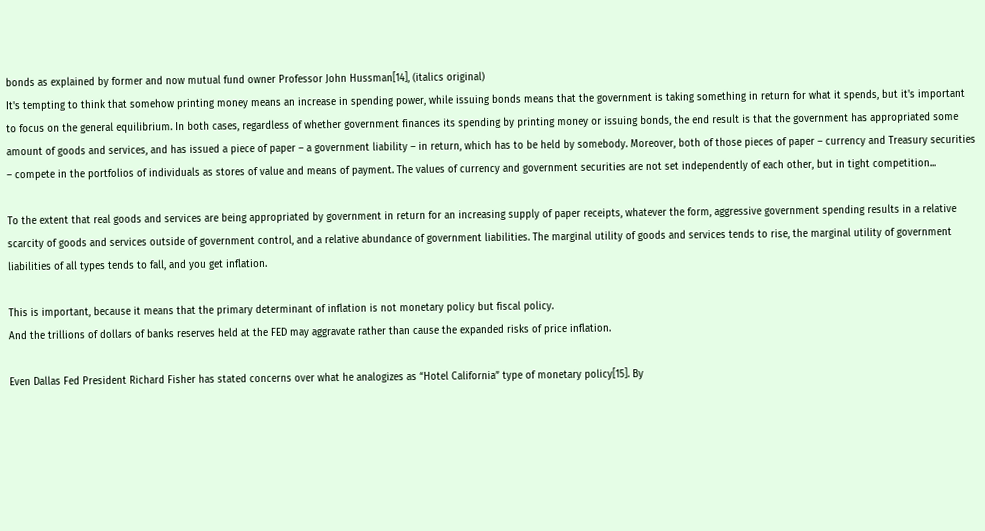bonds as explained by former and now mutual fund owner Professor John Hussman[14], (italics original)
It's tempting to think that somehow printing money means an increase in spending power, while issuing bonds means that the government is taking something in return for what it spends, but it's important to focus on the general equilibrium. In both cases, regardless of whether government finances its spending by printing money or issuing bonds, the end result is that the government has appropriated some amount of goods and services, and has issued a piece of paper – a government liability – in return, which has to be held by somebody. Moreover, both of those pieces of paper – currency and Treasury securities – compete in the portfolios of individuals as stores of value and means of payment. The values of currency and government securities are not set independently of each other, but in tight competition...

To the extent that real goods and services are being appropriated by government in return for an increasing supply of paper receipts, whatever the form, aggressive government spending results in a relative scarcity of goods and services outside of government control, and a relative abundance of government liabilities. The marginal utility of goods and services tends to rise, the marginal utility of government liabilities of all types tends to fall, and you get inflation.

This is important, because it means that the primary determinant of inflation is not monetary policy but fiscal policy.
And the trillions of dollars of banks reserves held at the FED may aggravate rather than cause the expanded risks of price inflation.

Even Dallas Fed President Richard Fisher has stated concerns over what he analogizes as “Hotel California” type of monetary policy[15]. By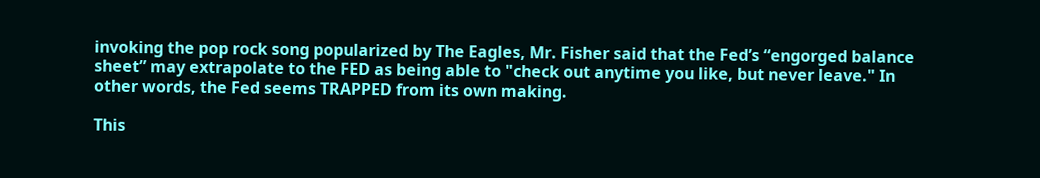invoking the pop rock song popularized by The Eagles, Mr. Fisher said that the Fed’s “engorged balance sheet” may extrapolate to the FED as being able to "check out anytime you like, but never leave." In other words, the Fed seems TRAPPED from its own making.

This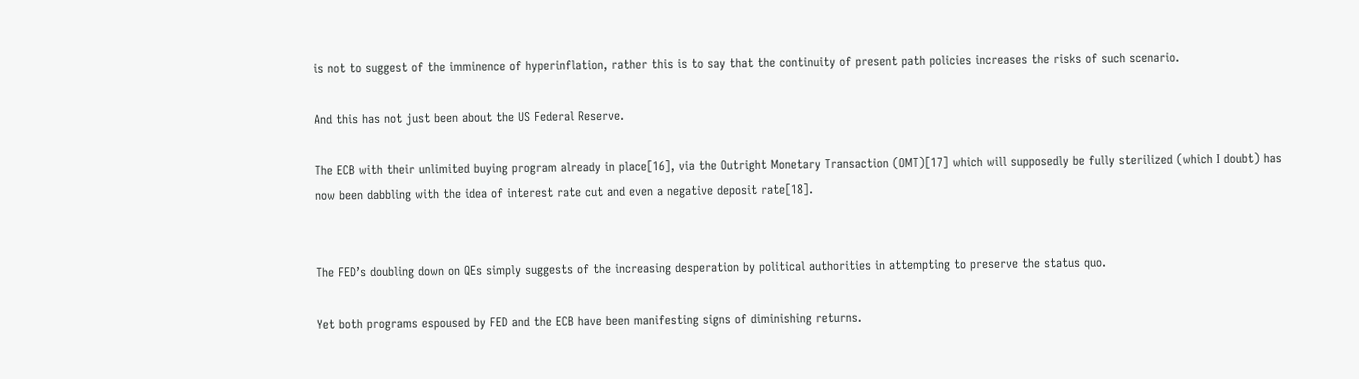is not to suggest of the imminence of hyperinflation, rather this is to say that the continuity of present path policies increases the risks of such scenario.

And this has not just been about the US Federal Reserve.

The ECB with their unlimited buying program already in place[16], via the Outright Monetary Transaction (OMT)[17] which will supposedly be fully sterilized (which I doubt) has now been dabbling with the idea of interest rate cut and even a negative deposit rate[18].


The FED’s doubling down on QEs simply suggests of the increasing desperation by political authorities in attempting to preserve the status quo.

Yet both programs espoused by FED and the ECB have been manifesting signs of diminishing returns.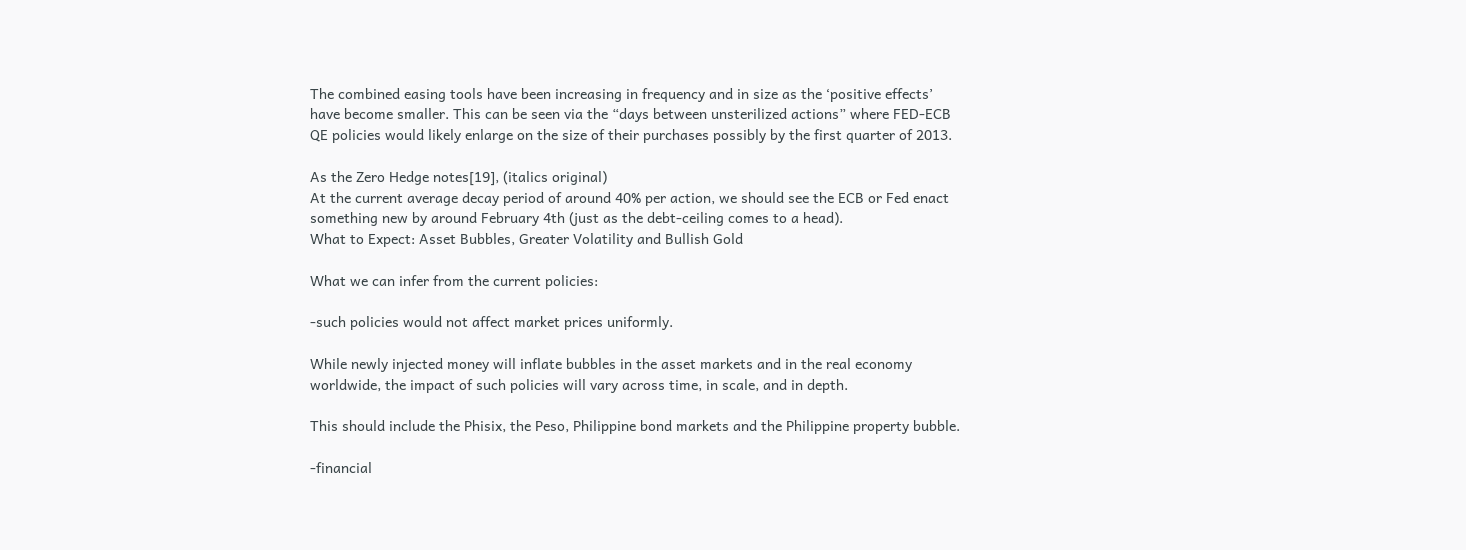The combined easing tools have been increasing in frequency and in size as the ‘positive effects’ have become smaller. This can be seen via the “days between unsterilized actions” where FED-ECB QE policies would likely enlarge on the size of their purchases possibly by the first quarter of 2013.

As the Zero Hedge notes[19], (italics original)
At the current average decay period of around 40% per action, we should see the ECB or Fed enact something new by around February 4th (just as the debt-ceiling comes to a head).
What to Expect: Asset Bubbles, Greater Volatility and Bullish Gold

What we can infer from the current policies:

-such policies would not affect market prices uniformly.

While newly injected money will inflate bubbles in the asset markets and in the real economy worldwide, the impact of such policies will vary across time, in scale, and in depth.

This should include the Phisix, the Peso, Philippine bond markets and the Philippine property bubble.

-financial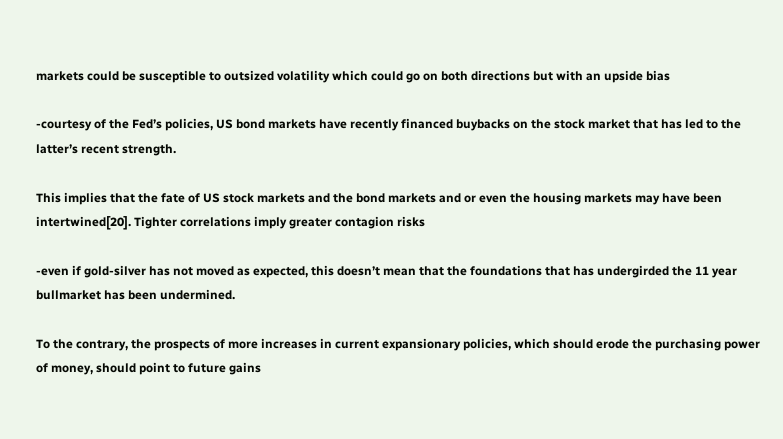markets could be susceptible to outsized volatility which could go on both directions but with an upside bias

-courtesy of the Fed’s policies, US bond markets have recently financed buybacks on the stock market that has led to the latter’s recent strength.

This implies that the fate of US stock markets and the bond markets and or even the housing markets may have been intertwined[20]. Tighter correlations imply greater contagion risks

-even if gold-silver has not moved as expected, this doesn’t mean that the foundations that has undergirded the 11 year bullmarket has been undermined.

To the contrary, the prospects of more increases in current expansionary policies, which should erode the purchasing power of money, should point to future gains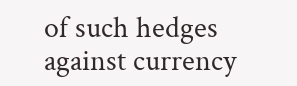of such hedges against currency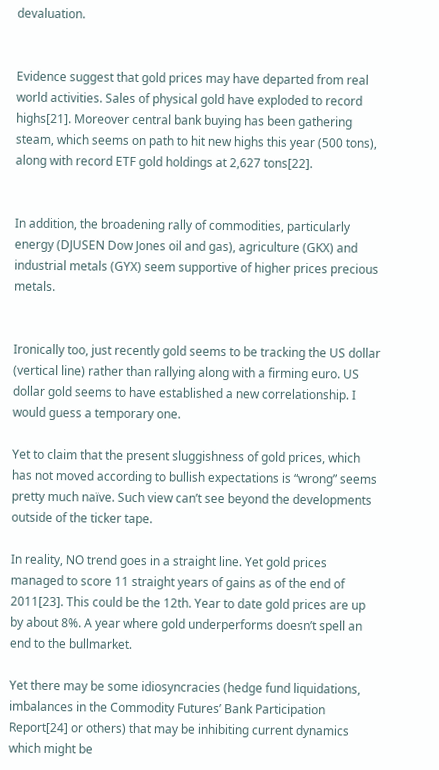devaluation.


Evidence suggest that gold prices may have departed from real world activities. Sales of physical gold have exploded to record highs[21]. Moreover central bank buying has been gathering steam, which seems on path to hit new highs this year (500 tons), along with record ETF gold holdings at 2,627 tons[22].


In addition, the broadening rally of commodities, particularly energy (DJUSEN Dow Jones oil and gas), agriculture (GKX) and industrial metals (GYX) seem supportive of higher prices precious metals.


Ironically too, just recently gold seems to be tracking the US dollar (vertical line) rather than rallying along with a firming euro. US dollar gold seems to have established a new correlationship. I would guess a temporary one.

Yet to claim that the present sluggishness of gold prices, which has not moved according to bullish expectations is “wrong” seems pretty much naïve. Such view can’t see beyond the developments outside of the ticker tape.

In reality, NO trend goes in a straight line. Yet gold prices managed to score 11 straight years of gains as of the end of 2011[23]. This could be the 12th. Year to date gold prices are up by about 8%. A year where gold underperforms doesn’t spell an end to the bullmarket.

Yet there may be some idiosyncracies (hedge fund liquidations, imbalances in the Commodity Futures’ Bank Participation Report[24] or others) that may be inhibiting current dynamics which might be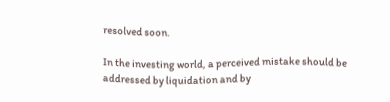resolved soon.

In the investing world, a perceived mistake should be addressed by liquidation and by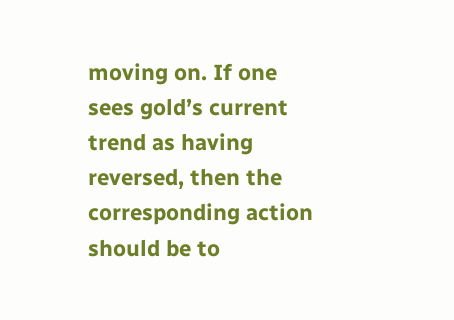moving on. If one sees gold’s current trend as having reversed, then the corresponding action should be to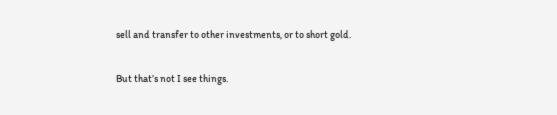sell and transfer to other investments, or to short gold.

But that’s not I see things.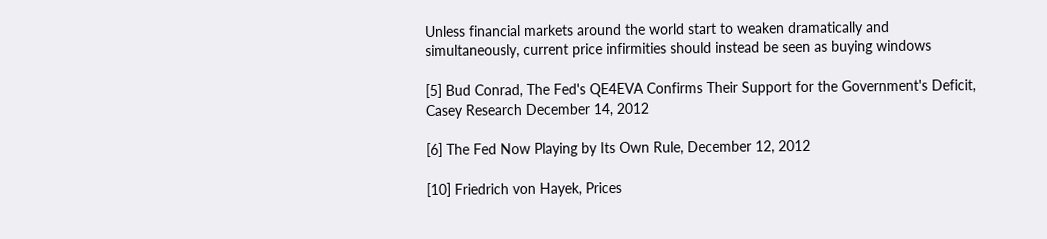Unless financial markets around the world start to weaken dramatically and simultaneously, current price infirmities should instead be seen as buying windows

[5] Bud Conrad, The Fed's QE4EVA Confirms Their Support for the Government's Deficit, Casey Research December 14, 2012

[6] The Fed Now Playing by Its Own Rule, December 12, 2012

[10] Friedrich von Hayek, Prices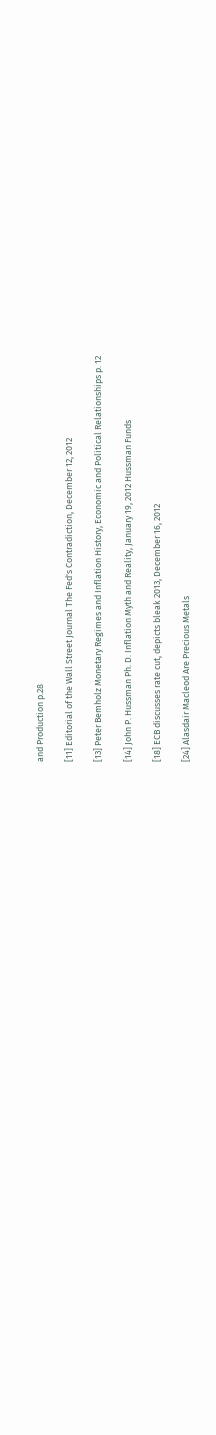and Production p.28

[11] Editorial of the Wall Street Journal The Fed's Contradiction, December 12, 2012

[13] Peter Bemholz Monetary Regimes and Inflation History, Economic and Political Relationships p. 12

[14] John P. Hussman Ph. D. Inflation Myth and Reality, January 19, 2012 Hussman Funds

[18] ECB discusses rate cut, depicts bleak 2013, December 16, 2012

[24] Alasdair Macleod Are Precious Metals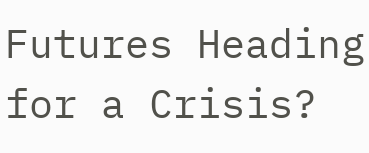Futures Heading for a Crisis?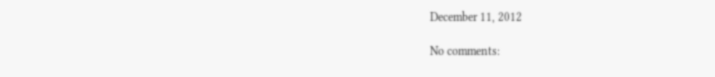December 11, 2012

No comments: